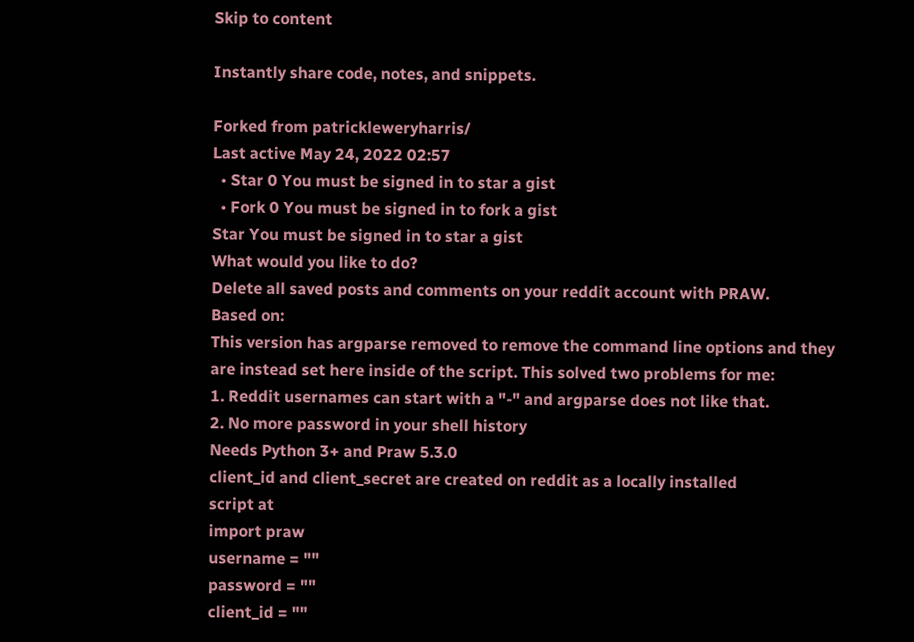Skip to content

Instantly share code, notes, and snippets.

Forked from patrickleweryharris/
Last active May 24, 2022 02:57
  • Star 0 You must be signed in to star a gist
  • Fork 0 You must be signed in to fork a gist
Star You must be signed in to star a gist
What would you like to do?
Delete all saved posts and comments on your reddit account with PRAW.
Based on:
This version has argparse removed to remove the command line options and they
are instead set here inside of the script. This solved two problems for me:
1. Reddit usernames can start with a "-" and argparse does not like that.
2. No more password in your shell history
Needs Python 3+ and Praw 5.3.0
client_id and client_secret are created on reddit as a locally installed
script at
import praw
username = ""
password = ""
client_id = ""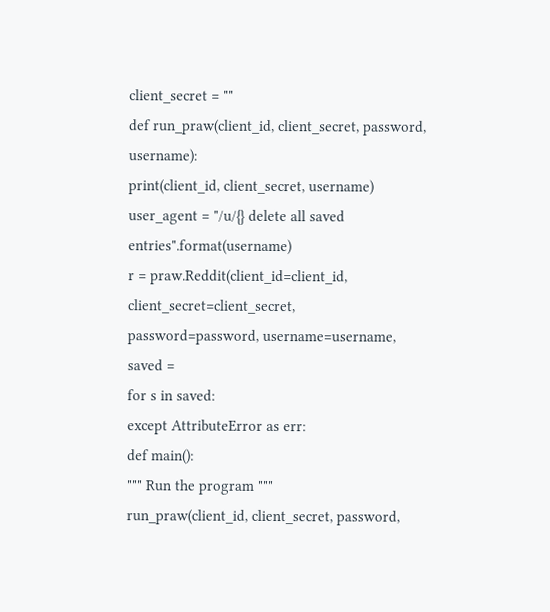client_secret = ""
def run_praw(client_id, client_secret, password, username):
print(client_id, client_secret, username)
user_agent = "/u/{} delete all saved entries".format(username)
r = praw.Reddit(client_id=client_id, client_secret=client_secret,
password=password, username=username,
saved =
for s in saved:
except AttributeError as err:
def main():
""" Run the program """
run_praw(client_id, client_secret, password,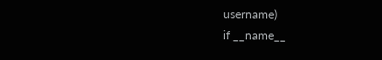username)
if __name__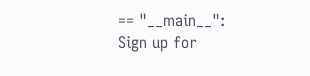== "__main__":
Sign up for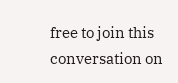free to join this conversation on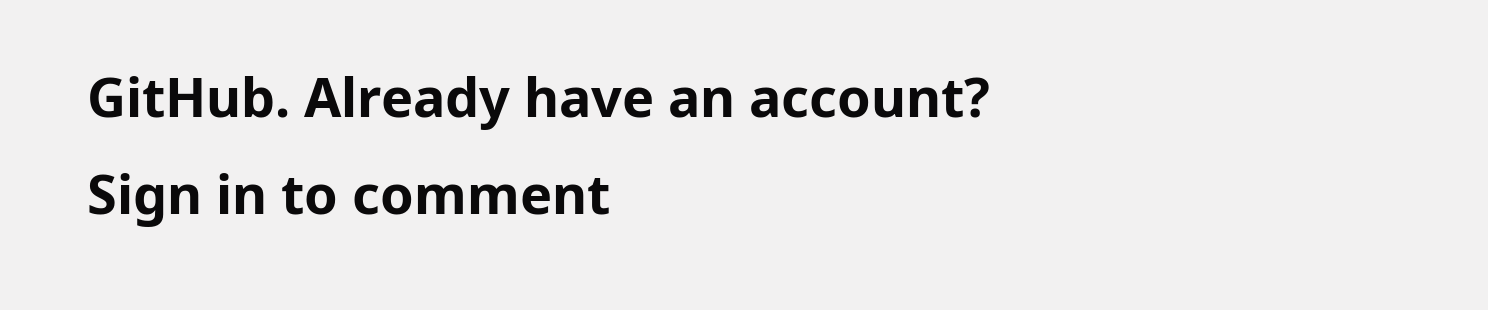GitHub. Already have an account? Sign in to comment